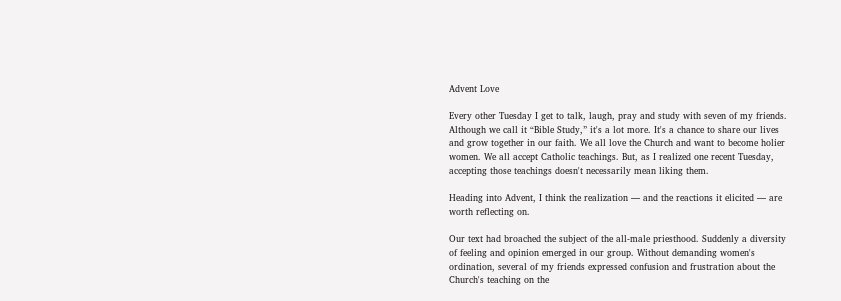Advent Love

Every other Tuesday I get to talk, laugh, pray and study with seven of my friends. Although we call it “Bible Study,” it's a lot more. It's a chance to share our lives and grow together in our faith. We all love the Church and want to become holier women. We all accept Catholic teachings. But, as I realized one recent Tuesday, accepting those teachings doesn't necessarily mean liking them.

Heading into Advent, I think the realization — and the reactions it elicited — are worth reflecting on.

Our text had broached the subject of the all-male priesthood. Suddenly a diversity of feeling and opinion emerged in our group. Without demanding women's ordination, several of my friends expressed confusion and frustration about the Church's teaching on the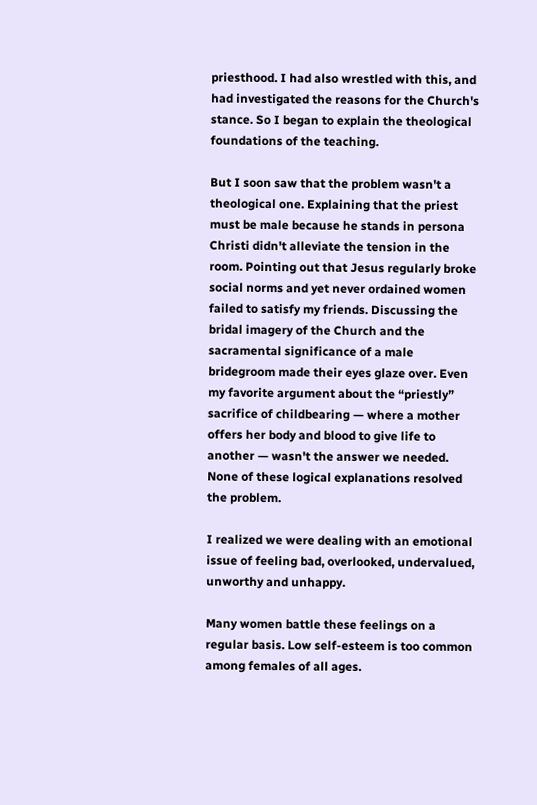priesthood. I had also wrestled with this, and had investigated the reasons for the Church's stance. So I began to explain the theological foundations of the teaching.

But I soon saw that the problem wasn't a theological one. Explaining that the priest must be male because he stands in persona Christi didn't alleviate the tension in the room. Pointing out that Jesus regularly broke social norms and yet never ordained women failed to satisfy my friends. Discussing the bridal imagery of the Church and the sacramental significance of a male bridegroom made their eyes glaze over. Even my favorite argument about the “priestly” sacrifice of childbearing — where a mother offers her body and blood to give life to another — wasn't the answer we needed. None of these logical explanations resolved the problem.

I realized we were dealing with an emotional issue of feeling bad, overlooked, undervalued, unworthy and unhappy.

Many women battle these feelings on a regular basis. Low self-esteem is too common among females of all ages.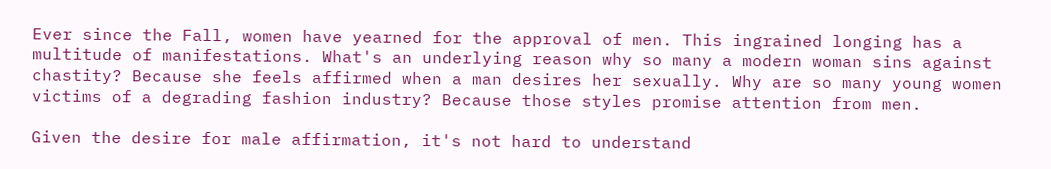Ever since the Fall, women have yearned for the approval of men. This ingrained longing has a multitude of manifestations. What's an underlying reason why so many a modern woman sins against chastity? Because she feels affirmed when a man desires her sexually. Why are so many young women victims of a degrading fashion industry? Because those styles promise attention from men.

Given the desire for male affirmation, it's not hard to understand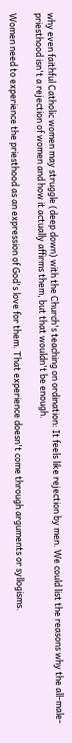why even faithful Catholic women may struggle (deep down) with the Church's teaching on ordination: It feels like rejection by men. We could list the reasons why the all-male-priesthood isn't a rejection of women and how it actually affirms them, but that wouldn't be enough.

Women need to experience the priesthood as an expression of God's love for them. That experience doesn't come through arguments or syllogisms.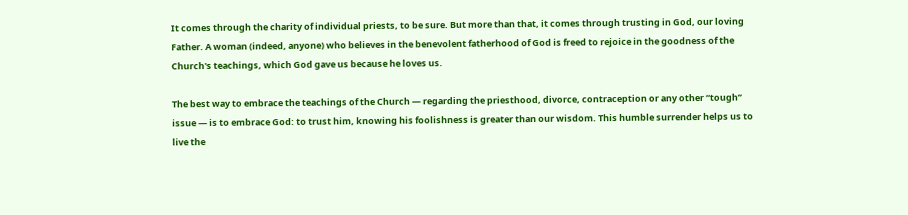It comes through the charity of individual priests, to be sure. But more than that, it comes through trusting in God, our loving Father. A woman (indeed, anyone) who believes in the benevolent fatherhood of God is freed to rejoice in the goodness of the Church's teachings, which God gave us because he loves us.

The best way to embrace the teachings of the Church — regarding the priesthood, divorce, contraception or any other “tough” issue — is to embrace God: to trust him, knowing his foolishness is greater than our wisdom. This humble surrender helps us to live the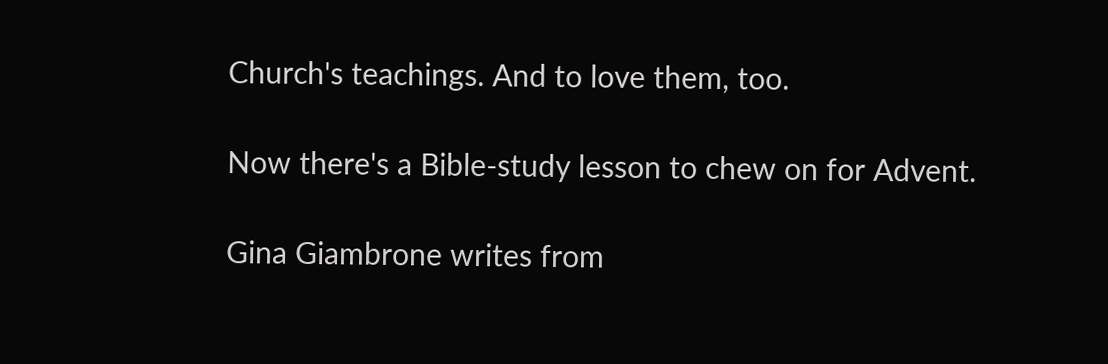Church's teachings. And to love them, too.

Now there's a Bible-study lesson to chew on for Advent.

Gina Giambrone writes from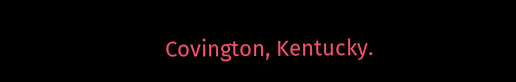Covington, Kentucky.